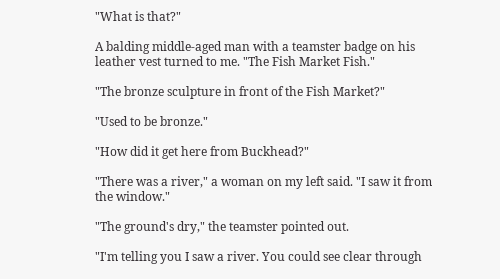"What is that?"

A balding middle-aged man with a teamster badge on his leather vest turned to me. "The Fish Market Fish."

"The bronze sculpture in front of the Fish Market?"

"Used to be bronze."

"How did it get here from Buckhead?"

"There was a river," a woman on my left said. "I saw it from the window."

"The ground's dry," the teamster pointed out.

"I'm telling you I saw a river. You could see clear through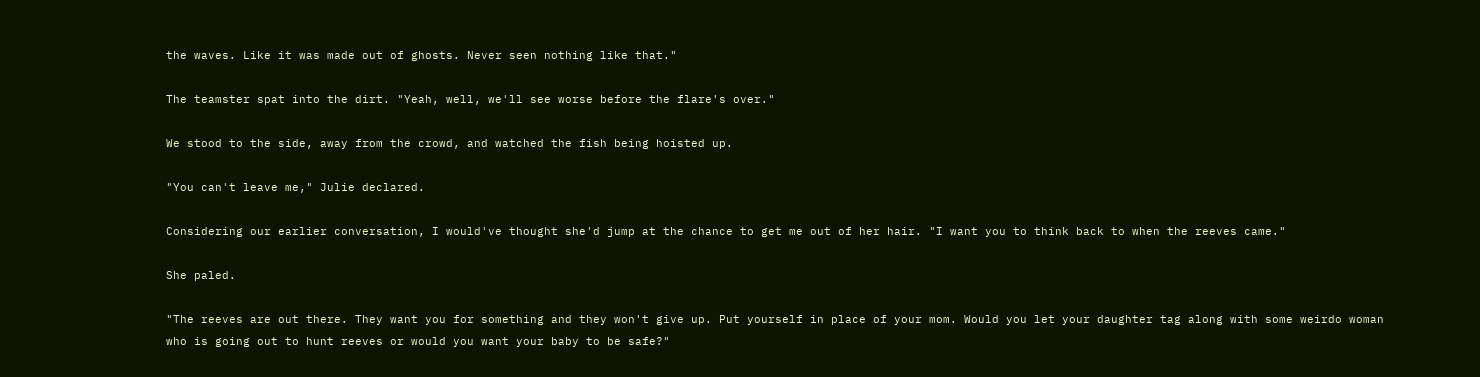the waves. Like it was made out of ghosts. Never seen nothing like that."

The teamster spat into the dirt. "Yeah, well, we'll see worse before the flare's over."

We stood to the side, away from the crowd, and watched the fish being hoisted up.

"You can't leave me," Julie declared.

Considering our earlier conversation, I would've thought she'd jump at the chance to get me out of her hair. "I want you to think back to when the reeves came."

She paled.

"The reeves are out there. They want you for something and they won't give up. Put yourself in place of your mom. Would you let your daughter tag along with some weirdo woman who is going out to hunt reeves or would you want your baby to be safe?"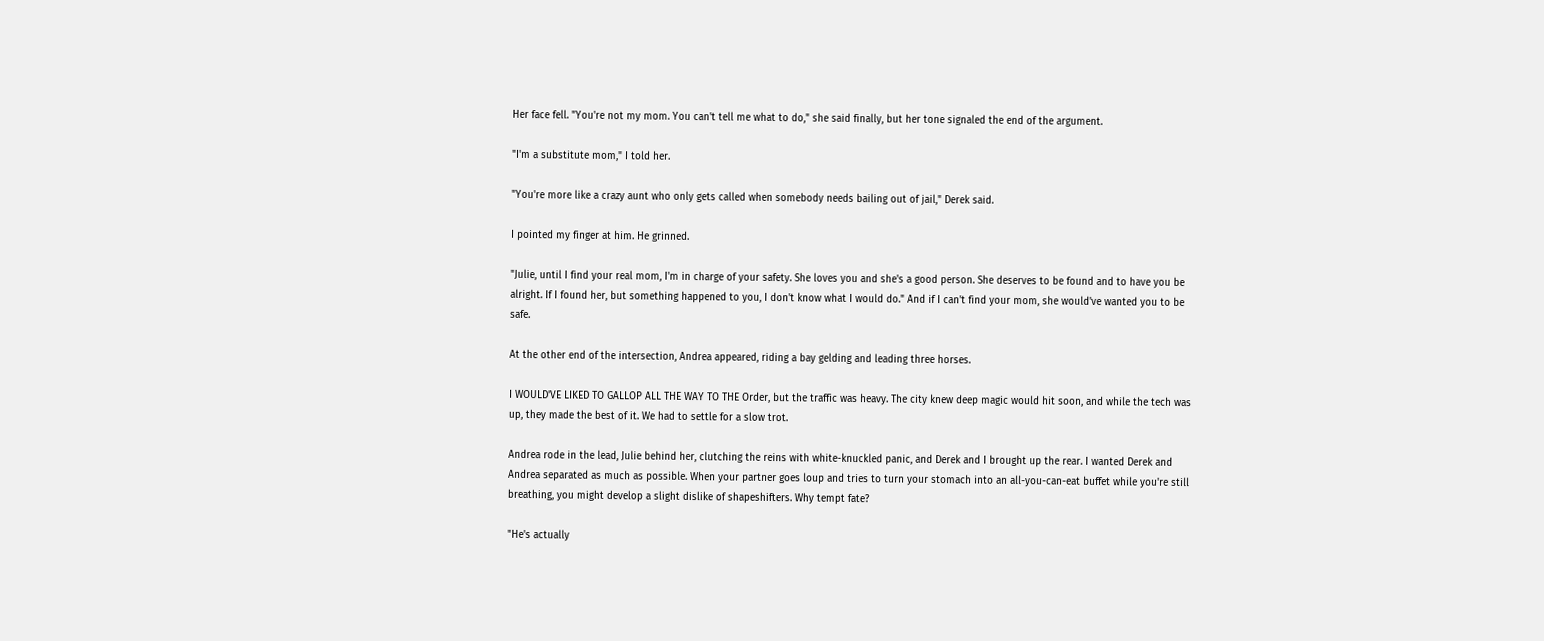Her face fell. "You're not my mom. You can't tell me what to do," she said finally, but her tone signaled the end of the argument.

"I'm a substitute mom," I told her.

"You're more like a crazy aunt who only gets called when somebody needs bailing out of jail," Derek said.

I pointed my finger at him. He grinned.

"Julie, until I find your real mom, I'm in charge of your safety. She loves you and she's a good person. She deserves to be found and to have you be alright. If I found her, but something happened to you, I don't know what I would do." And if I can't find your mom, she would've wanted you to be safe.

At the other end of the intersection, Andrea appeared, riding a bay gelding and leading three horses.

I WOULD'VE LIKED TO GALLOP ALL THE WAY TO THE Order, but the traffic was heavy. The city knew deep magic would hit soon, and while the tech was up, they made the best of it. We had to settle for a slow trot.

Andrea rode in the lead, Julie behind her, clutching the reins with white-knuckled panic, and Derek and I brought up the rear. I wanted Derek and Andrea separated as much as possible. When your partner goes loup and tries to turn your stomach into an all-you-can-eat buffet while you're still breathing, you might develop a slight dislike of shapeshifters. Why tempt fate?

"He's actually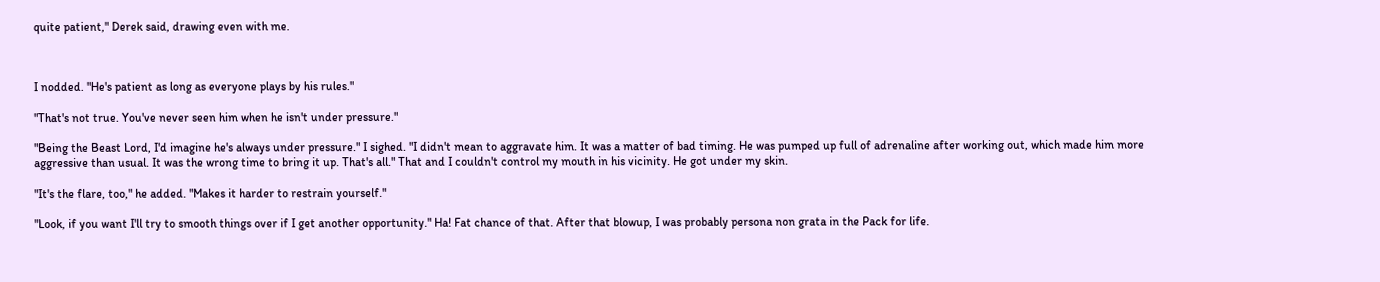quite patient," Derek said, drawing even with me.



I nodded. "He's patient as long as everyone plays by his rules."

"That's not true. You've never seen him when he isn't under pressure."

"Being the Beast Lord, I'd imagine he's always under pressure." I sighed. "I didn't mean to aggravate him. It was a matter of bad timing. He was pumped up full of adrenaline after working out, which made him more aggressive than usual. It was the wrong time to bring it up. That's all." That and I couldn't control my mouth in his vicinity. He got under my skin.

"It's the flare, too," he added. "Makes it harder to restrain yourself."

"Look, if you want I'll try to smooth things over if I get another opportunity." Ha! Fat chance of that. After that blowup, I was probably persona non grata in the Pack for life.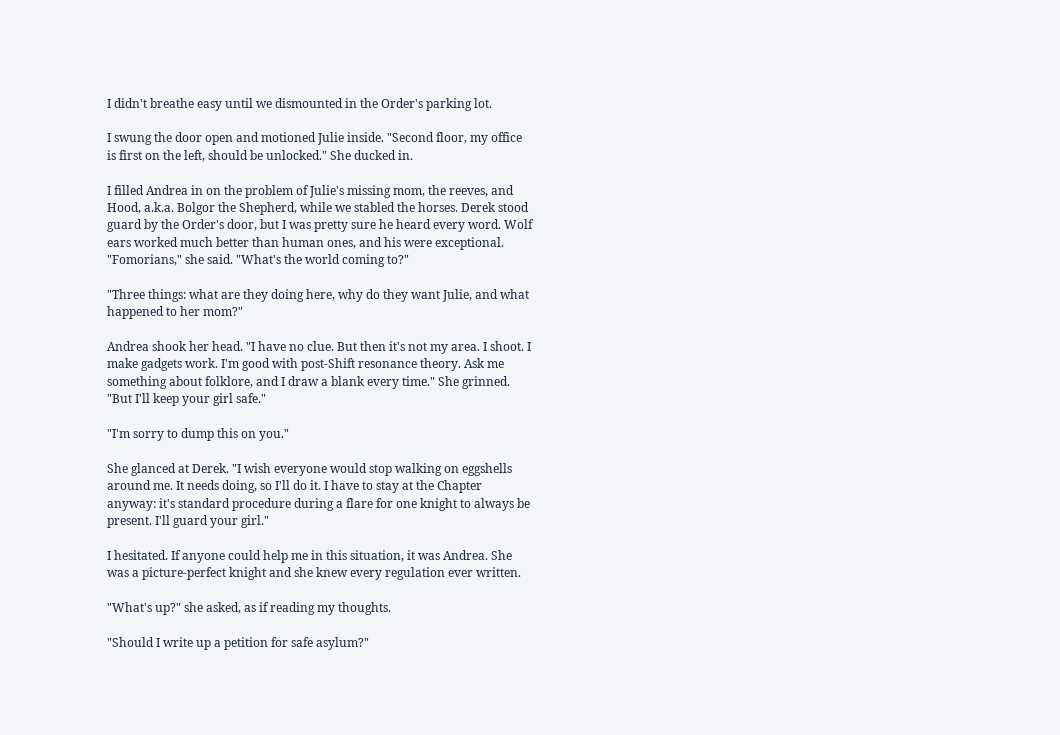I didn't breathe easy until we dismounted in the Order's parking lot.

I swung the door open and motioned Julie inside. "Second floor, my office is first on the left, should be unlocked." She ducked in.

I filled Andrea in on the problem of Julie's missing mom, the reeves, and Hood, a.k.a. Bolgor the Shepherd, while we stabled the horses. Derek stood guard by the Order's door, but I was pretty sure he heard every word. Wolf ears worked much better than human ones, and his were exceptional. "Fomorians," she said. "What's the world coming to?"

"Three things: what are they doing here, why do they want Julie, and what happened to her mom?"

Andrea shook her head. "I have no clue. But then it's not my area. I shoot. I make gadgets work. I'm good with post-Shift resonance theory. Ask me something about folklore, and I draw a blank every time." She grinned. "But I'll keep your girl safe."

"I'm sorry to dump this on you."

She glanced at Derek. "I wish everyone would stop walking on eggshells around me. It needs doing, so I'll do it. I have to stay at the Chapter anyway: it's standard procedure during a flare for one knight to always be present. I'll guard your girl."

I hesitated. If anyone could help me in this situation, it was Andrea. She was a picture-perfect knight and she knew every regulation ever written.

"What's up?" she asked, as if reading my thoughts.

"Should I write up a petition for safe asylum?"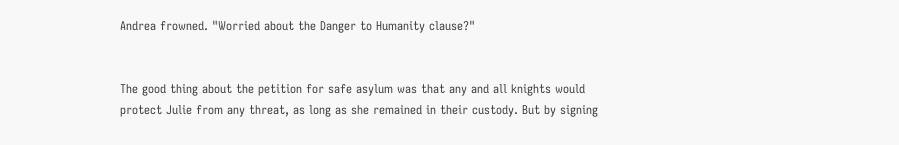Andrea frowned. "Worried about the Danger to Humanity clause?"


The good thing about the petition for safe asylum was that any and all knights would protect Julie from any threat, as long as she remained in their custody. But by signing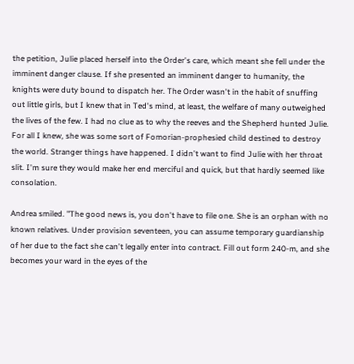the petition, Julie placed herself into the Order's care, which meant she fell under the imminent danger clause. If she presented an imminent danger to humanity, the knights were duty bound to dispatch her. The Order wasn't in the habit of snuffing out little girls, but I knew that in Ted's mind, at least, the welfare of many outweighed the lives of the few. I had no clue as to why the reeves and the Shepherd hunted Julie. For all I knew, she was some sort of Fomorian-prophesied child destined to destroy the world. Stranger things have happened. I didn't want to find Julie with her throat slit. I'm sure they would make her end merciful and quick, but that hardly seemed like consolation.

Andrea smiled. "The good news is, you don't have to file one. She is an orphan with no known relatives. Under provision seventeen, you can assume temporary guardianship of her due to the fact she can't legally enter into contract. Fill out form 240-m, and she becomes your ward in the eyes of the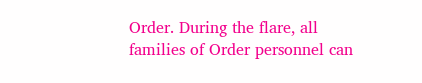Order. During the flare, all families of Order personnel can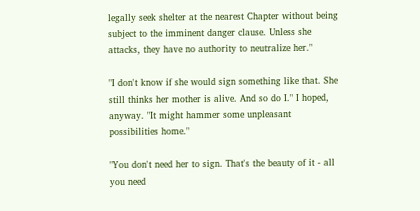legally seek shelter at the nearest Chapter without being subject to the imminent danger clause. Unless she attacks, they have no authority to neutralize her."

"I don't know if she would sign something like that. She still thinks her mother is alive. And so do I." I hoped, anyway. "It might hammer some unpleasant possibilities home."

"You don't need her to sign. That's the beauty of it - all you need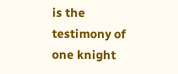is the testimony of one knight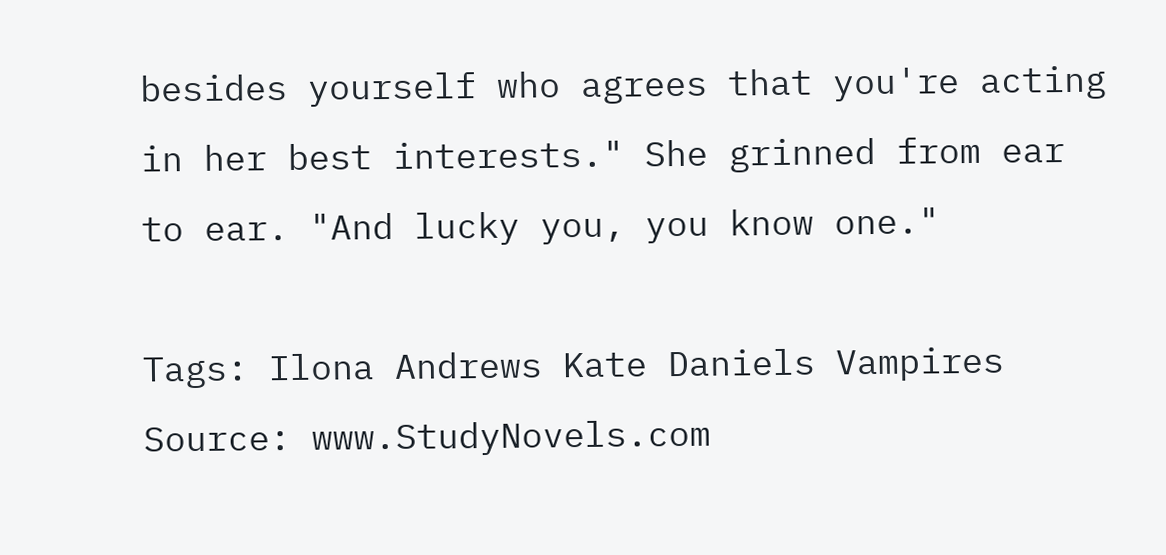besides yourself who agrees that you're acting in her best interests." She grinned from ear to ear. "And lucky you, you know one."

Tags: Ilona Andrews Kate Daniels Vampires
Source: www.StudyNovels.com